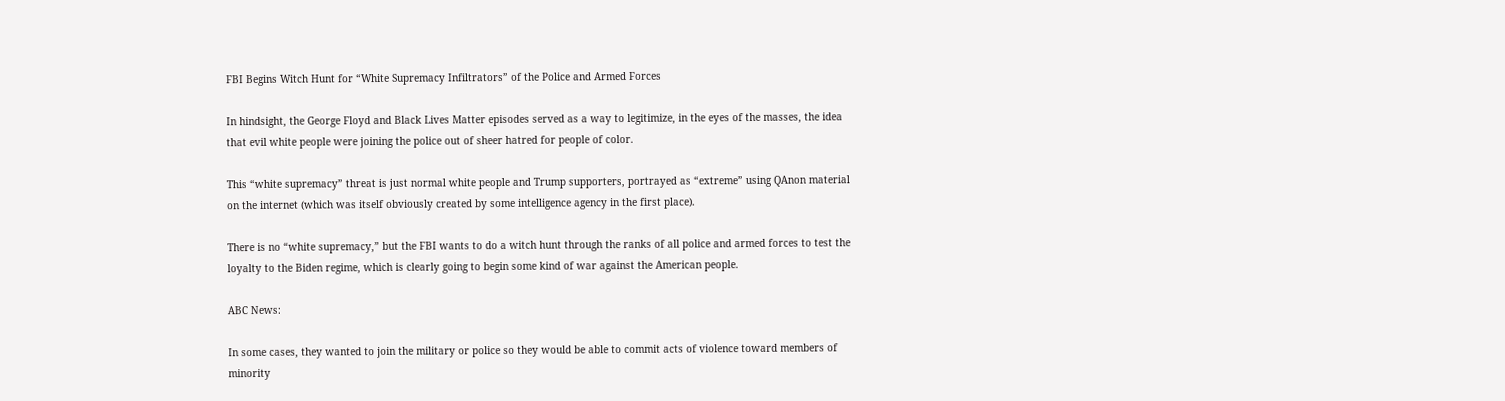FBI Begins Witch Hunt for “White Supremacy Infiltrators” of the Police and Armed Forces

In hindsight, the George Floyd and Black Lives Matter episodes served as a way to legitimize, in the eyes of the masses, the idea that evil white people were joining the police out of sheer hatred for people of color.

This “white supremacy” threat is just normal white people and Trump supporters, portrayed as “extreme” using QAnon material on the internet (which was itself obviously created by some intelligence agency in the first place).

There is no “white supremacy,” but the FBI wants to do a witch hunt through the ranks of all police and armed forces to test the loyalty to the Biden regime, which is clearly going to begin some kind of war against the American people.

ABC News:

In some cases, they wanted to join the military or police so they would be able to commit acts of violence toward members of minority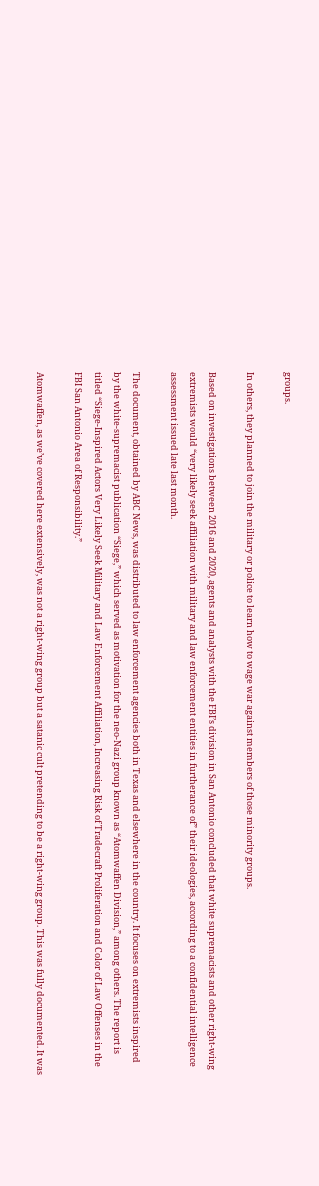groups.

In others, they planned to join the military or police to learn how to wage war against members of those minority groups.

Based on investigations between 2016 and 2020, agents and analysts with the FBI’s division in San Antonio concluded that white supremacists and other right-wing extremists would “very likely seek affiliation with military and law enforcement entities in furtherance of” their ideologies, according to a confidential intelligence assessment issued late last month.

The document, obtained by ABC News, was distributed to law enforcement agencies both in Texas and elsewhere in the country. It focuses on extremists inspired by the white-supremacist publication “Siege,” which served as motivation for the neo-Nazi group known as “Atomwaffen Division,” among others. The report is titled “Siege-Inspired Actors Very Likely Seek Military and Law Enforcement Affiliation, Increasing Risk of Tradecraft Proliferation and Color of Law Offenses in the FBI San Antonio Area of Responsibility.”

Atomwaffen, as we’ve covered here extensively, was not a right-wing group but a satanic cult pretending to be a right-wing group. This was fully documented. It was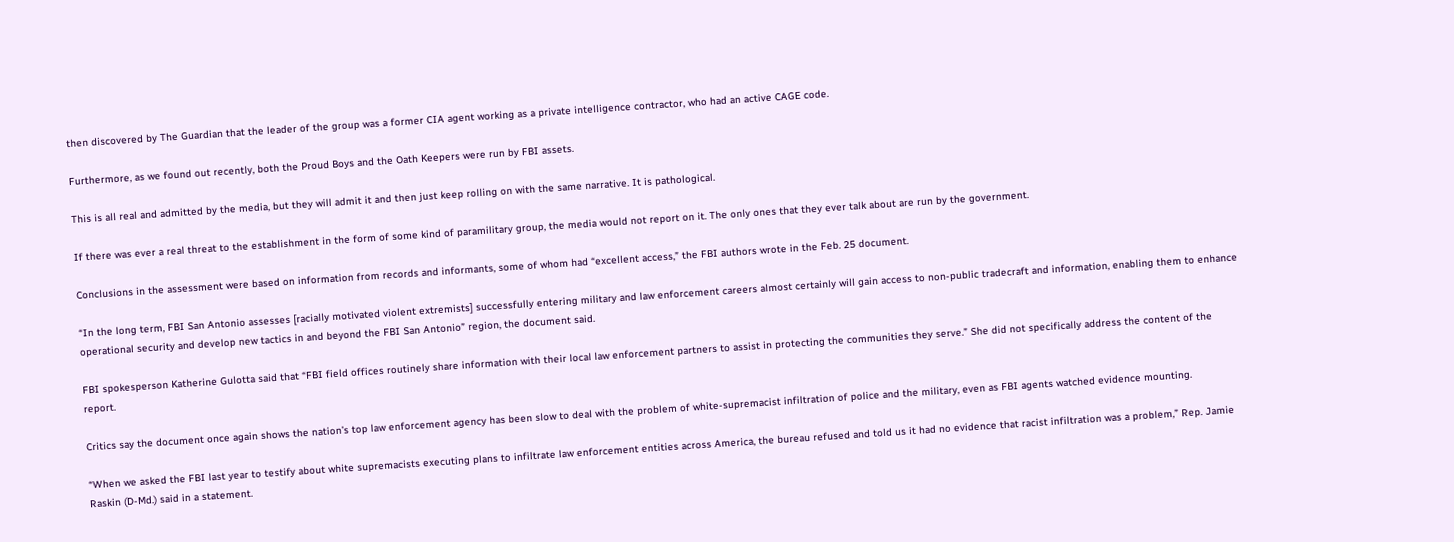then discovered by The Guardian that the leader of the group was a former CIA agent working as a private intelligence contractor, who had an active CAGE code.

Furthermore, as we found out recently, both the Proud Boys and the Oath Keepers were run by FBI assets.

This is all real and admitted by the media, but they will admit it and then just keep rolling on with the same narrative. It is pathological.

If there was ever a real threat to the establishment in the form of some kind of paramilitary group, the media would not report on it. The only ones that they ever talk about are run by the government.

Conclusions in the assessment were based on information from records and informants, some of whom had “excellent access,” the FBI authors wrote in the Feb. 25 document.

“In the long term, FBI San Antonio assesses [racially motivated violent extremists] successfully entering military and law enforcement careers almost certainly will gain access to non-public tradecraft and information, enabling them to enhance operational security and develop new tactics in and beyond the FBI San Antonio” region, the document said.

FBI spokesperson Katherine Gulotta said that “FBI field offices routinely share information with their local law enforcement partners to assist in protecting the communities they serve.” She did not specifically address the content of the report.

Critics say the document once again shows the nation’s top law enforcement agency has been slow to deal with the problem of white-supremacist infiltration of police and the military, even as FBI agents watched evidence mounting.

“When we asked the FBI last year to testify about white supremacists executing plans to infiltrate law enforcement entities across America, the bureau refused and told us it had no evidence that racist infiltration was a problem,” Rep. Jamie Raskin (D-Md.) said in a statement.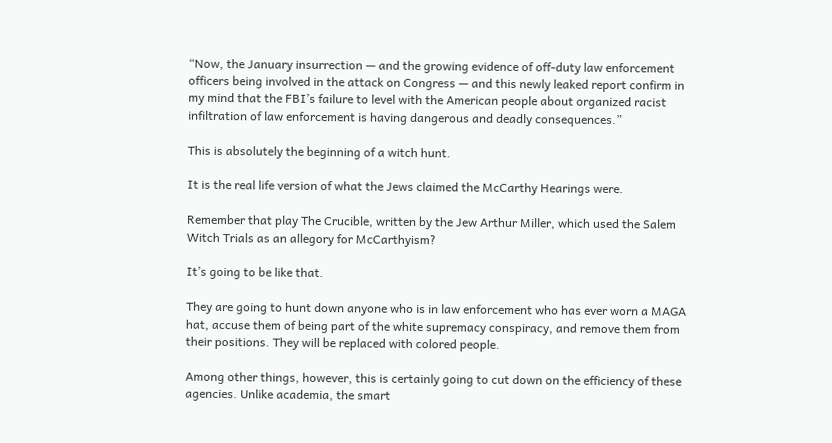“Now, the January insurrection — and the growing evidence of off-duty law enforcement officers being involved in the attack on Congress — and this newly leaked report confirm in my mind that the FBI’s failure to level with the American people about organized racist infiltration of law enforcement is having dangerous and deadly consequences.”

This is absolutely the beginning of a witch hunt.

It is the real life version of what the Jews claimed the McCarthy Hearings were.

Remember that play The Crucible, written by the Jew Arthur Miller, which used the Salem Witch Trials as an allegory for McCarthyism?

It’s going to be like that.

They are going to hunt down anyone who is in law enforcement who has ever worn a MAGA hat, accuse them of being part of the white supremacy conspiracy, and remove them from their positions. They will be replaced with colored people.

Among other things, however, this is certainly going to cut down on the efficiency of these agencies. Unlike academia, the smart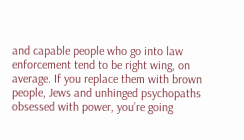and capable people who go into law enforcement tend to be right wing, on average. If you replace them with brown people, Jews and unhinged psychopaths obsessed with power, you’re going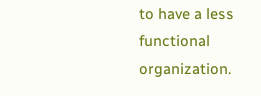to have a less functional organization.